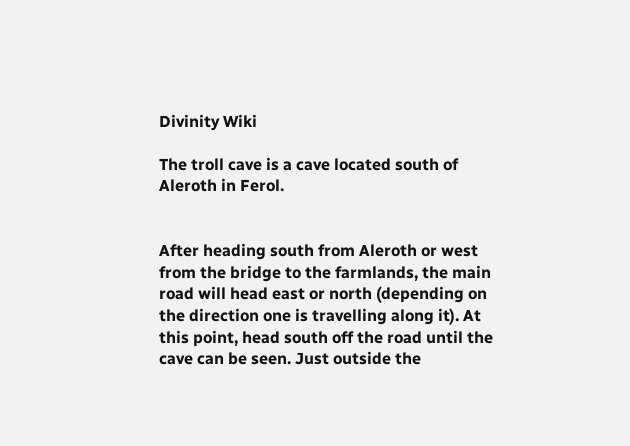Divinity Wiki

The troll cave is a cave located south of Aleroth in Ferol.


After heading south from Aleroth or west from the bridge to the farmlands, the main road will head east or north (depending on the direction one is travelling along it). At this point, head south off the road until the cave can be seen. Just outside the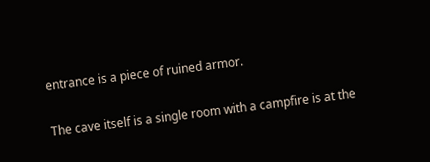entrance is a piece of ruined armor.

The cave itself is a single room with a campfire is at the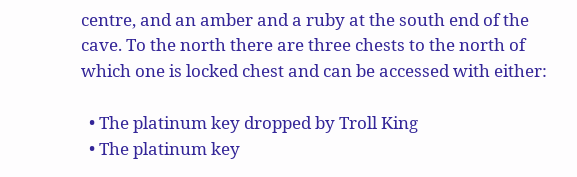centre, and an amber and a ruby at the south end of the cave. To the north there are three chests to the north of which one is locked chest and can be accessed with either:

  • The platinum key dropped by Troll King
  • The platinum key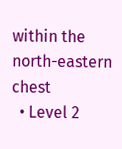within the north-eastern chest
  • Level 2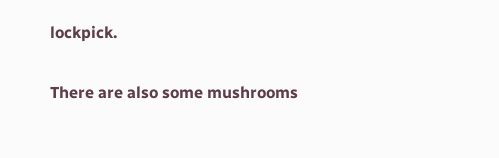lockpick.

There are also some mushrooms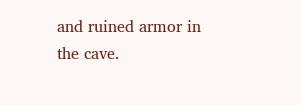and ruined armor in the cave.